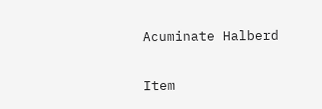Acuminate Halberd

Item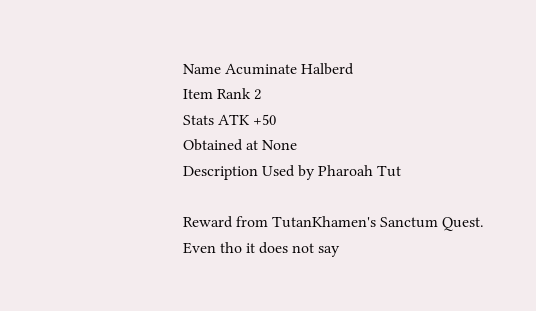Name Acuminate Halberd
Item Rank 2
Stats ATK +50
Obtained at None
Description Used by Pharoah Tut

Reward from TutanKhamen's Sanctum Quest.
Even tho it does not say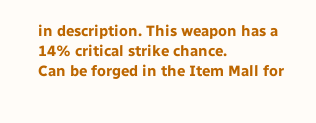in description. This weapon has a 14% critical strike chance.
Can be forged in the Item Mall for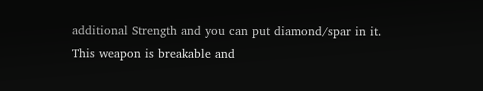additional Strength and you can put diamond/spar in it.
This weapon is breakable and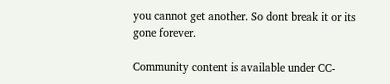you cannot get another. So dont break it or its gone forever.

Community content is available under CC-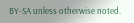BY-SA unless otherwise noted.